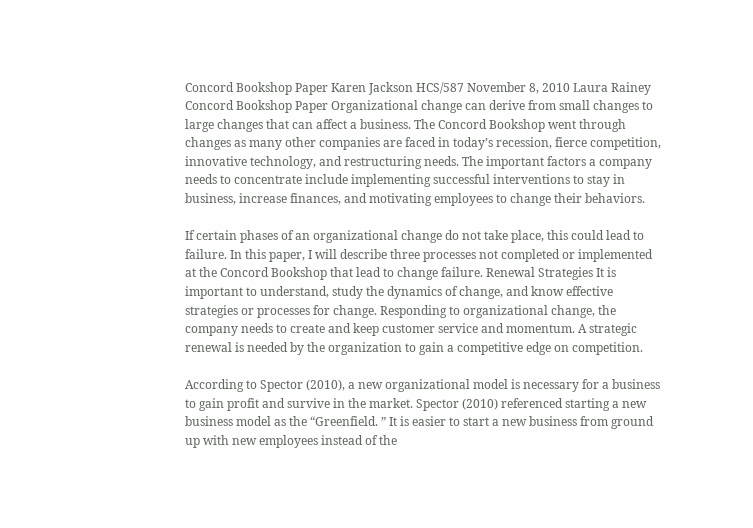Concord Bookshop Paper Karen Jackson HCS/587 November 8, 2010 Laura Rainey Concord Bookshop Paper Organizational change can derive from small changes to large changes that can affect a business. The Concord Bookshop went through changes as many other companies are faced in today’s recession, fierce competition, innovative technology, and restructuring needs. The important factors a company needs to concentrate include implementing successful interventions to stay in business, increase finances, and motivating employees to change their behaviors.

If certain phases of an organizational change do not take place, this could lead to failure. In this paper, I will describe three processes not completed or implemented at the Concord Bookshop that lead to change failure. Renewal Strategies It is important to understand, study the dynamics of change, and know effective strategies or processes for change. Responding to organizational change, the company needs to create and keep customer service and momentum. A strategic renewal is needed by the organization to gain a competitive edge on competition.

According to Spector (2010), a new organizational model is necessary for a business to gain profit and survive in the market. Spector (2010) referenced starting a new business model as the “Greenfield. ” It is easier to start a new business from ground up with new employees instead of the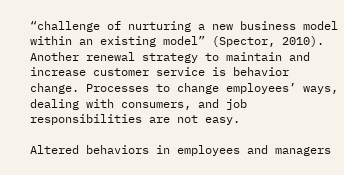“challenge of nurturing a new business model within an existing model” (Spector, 2010). Another renewal strategy to maintain and increase customer service is behavior change. Processes to change employees’ ways, dealing with consumers, and job responsibilities are not easy.

Altered behaviors in employees and managers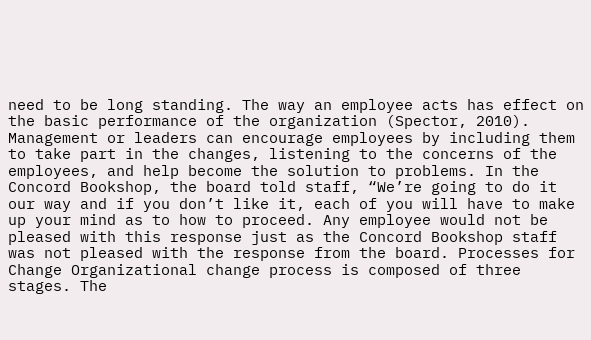need to be long standing. The way an employee acts has effect on the basic performance of the organization (Spector, 2010). Management or leaders can encourage employees by including them to take part in the changes, listening to the concerns of the employees, and help become the solution to problems. In the Concord Bookshop, the board told staff, “We’re going to do it our way and if you don’t like it, each of you will have to make up your mind as to how to proceed. Any employee would not be pleased with this response just as the Concord Bookshop staff was not pleased with the response from the board. Processes for Change Organizational change process is composed of three stages. The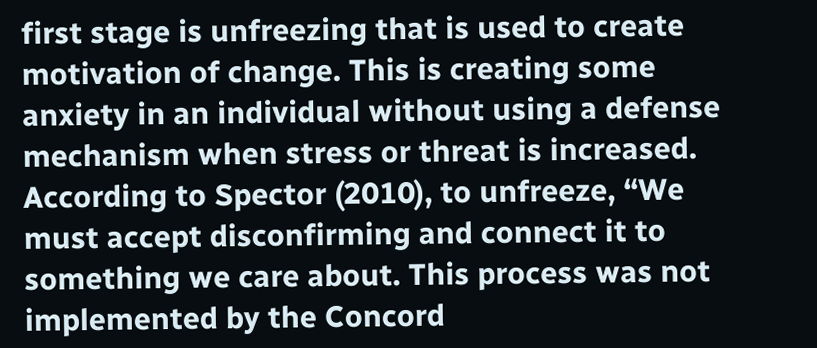first stage is unfreezing that is used to create motivation of change. This is creating some anxiety in an individual without using a defense mechanism when stress or threat is increased. According to Spector (2010), to unfreeze, “We must accept disconfirming and connect it to something we care about. This process was not implemented by the Concord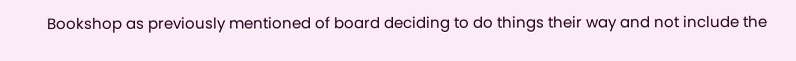Bookshop as previously mentioned of board deciding to do things their way and not include the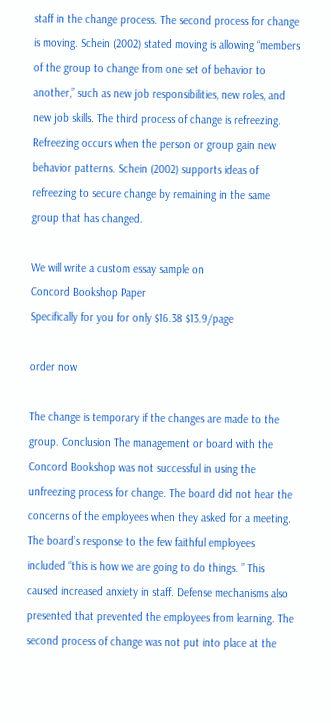staff in the change process. The second process for change is moving. Schein (2002) stated moving is allowing “members of the group to change from one set of behavior to another,” such as new job responsibilities, new roles, and new job skills. The third process of change is refreezing. Refreezing occurs when the person or group gain new behavior patterns. Schein (2002) supports ideas of refreezing to secure change by remaining in the same group that has changed.

We will write a custom essay sample on
Concord Bookshop Paper
Specifically for you for only $16.38 $13.9/page

order now

The change is temporary if the changes are made to the group. Conclusion The management or board with the Concord Bookshop was not successful in using the unfreezing process for change. The board did not hear the concerns of the employees when they asked for a meeting. The board’s response to the few faithful employees included “this is how we are going to do things. ” This caused increased anxiety in staff. Defense mechanisms also presented that prevented the employees from learning. The second process of change was not put into place at the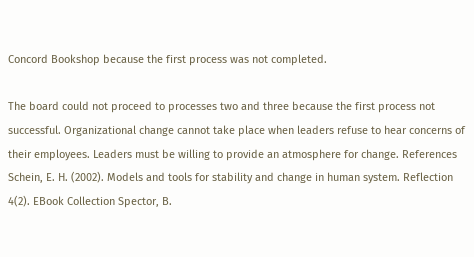Concord Bookshop because the first process was not completed.

The board could not proceed to processes two and three because the first process not successful. Organizational change cannot take place when leaders refuse to hear concerns of their employees. Leaders must be willing to provide an atmosphere for change. References Schein, E. H. (2002). Models and tools for stability and change in human system. Reflection 4(2). EBook Collection Spector, B.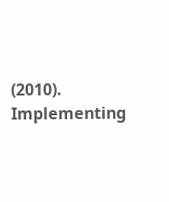(2010). Implementing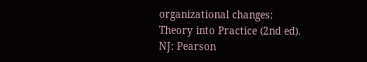organizational changes: Theory into Practice (2nd ed). NJ: Pearson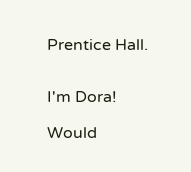Prentice Hall.


I'm Dora!

Would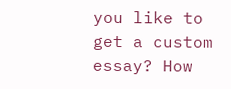you like to get a custom essay? How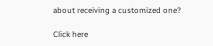about receiving a customized one?

Click here